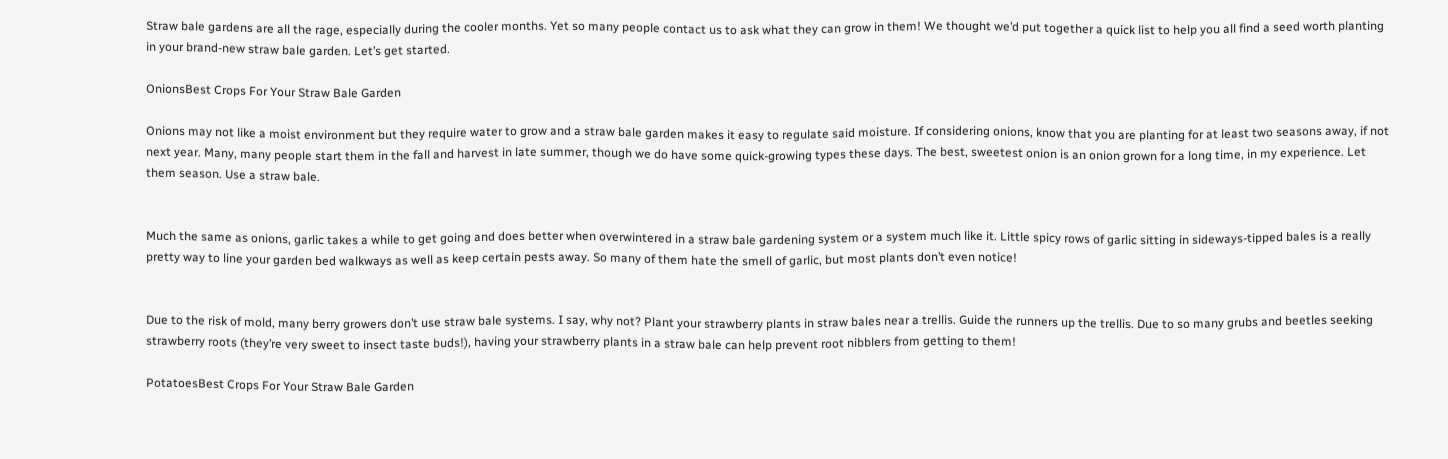Straw bale gardens are all the rage, especially during the cooler months. Yet so many people contact us to ask what they can grow in them! We thought we’d put together a quick list to help you all find a seed worth planting in your brand-new straw bale garden. Let’s get started.

OnionsBest Crops For Your Straw Bale Garden

Onions may not like a moist environment but they require water to grow and a straw bale garden makes it easy to regulate said moisture. If considering onions, know that you are planting for at least two seasons away, if not next year. Many, many people start them in the fall and harvest in late summer, though we do have some quick-growing types these days. The best, sweetest onion is an onion grown for a long time, in my experience. Let them season. Use a straw bale.


Much the same as onions, garlic takes a while to get going and does better when overwintered in a straw bale gardening system or a system much like it. Little spicy rows of garlic sitting in sideways-tipped bales is a really pretty way to line your garden bed walkways as well as keep certain pests away. So many of them hate the smell of garlic, but most plants don’t even notice!


Due to the risk of mold, many berry growers don’t use straw bale systems. I say, why not? Plant your strawberry plants in straw bales near a trellis. Guide the runners up the trellis. Due to so many grubs and beetles seeking strawberry roots (they’re very sweet to insect taste buds!), having your strawberry plants in a straw bale can help prevent root nibblers from getting to them!

PotatoesBest Crops For Your Straw Bale Garden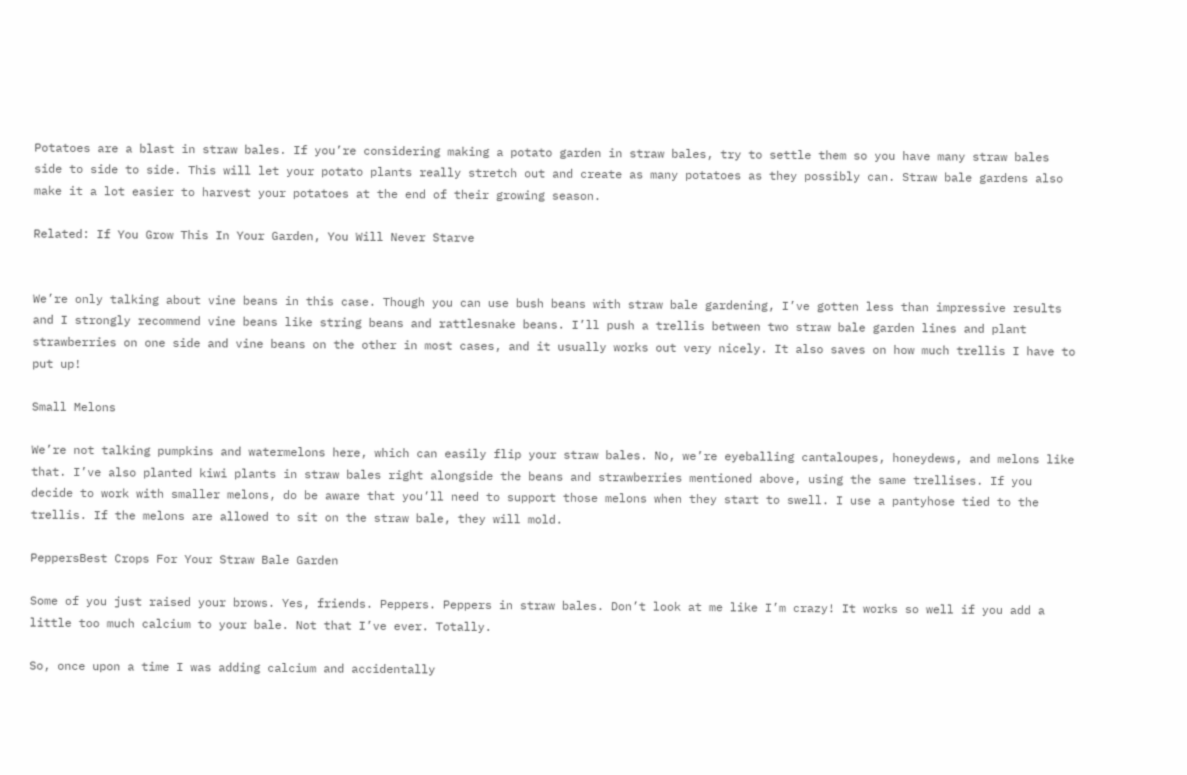Potatoes are a blast in straw bales. If you’re considering making a potato garden in straw bales, try to settle them so you have many straw bales side to side to side. This will let your potato plants really stretch out and create as many potatoes as they possibly can. Straw bale gardens also make it a lot easier to harvest your potatoes at the end of their growing season.

Related: If You Grow This In Your Garden, You Will Never Starve


We’re only talking about vine beans in this case. Though you can use bush beans with straw bale gardening, I’ve gotten less than impressive results and I strongly recommend vine beans like string beans and rattlesnake beans. I’ll push a trellis between two straw bale garden lines and plant strawberries on one side and vine beans on the other in most cases, and it usually works out very nicely. It also saves on how much trellis I have to put up!

Small Melons

We’re not talking pumpkins and watermelons here, which can easily flip your straw bales. No, we’re eyeballing cantaloupes, honeydews, and melons like that. I’ve also planted kiwi plants in straw bales right alongside the beans and strawberries mentioned above, using the same trellises. If you decide to work with smaller melons, do be aware that you’ll need to support those melons when they start to swell. I use a pantyhose tied to the trellis. If the melons are allowed to sit on the straw bale, they will mold.

PeppersBest Crops For Your Straw Bale Garden

Some of you just raised your brows. Yes, friends. Peppers. Peppers in straw bales. Don’t look at me like I’m crazy! It works so well if you add a little too much calcium to your bale. Not that I’ve ever. Totally.

So, once upon a time I was adding calcium and accidentally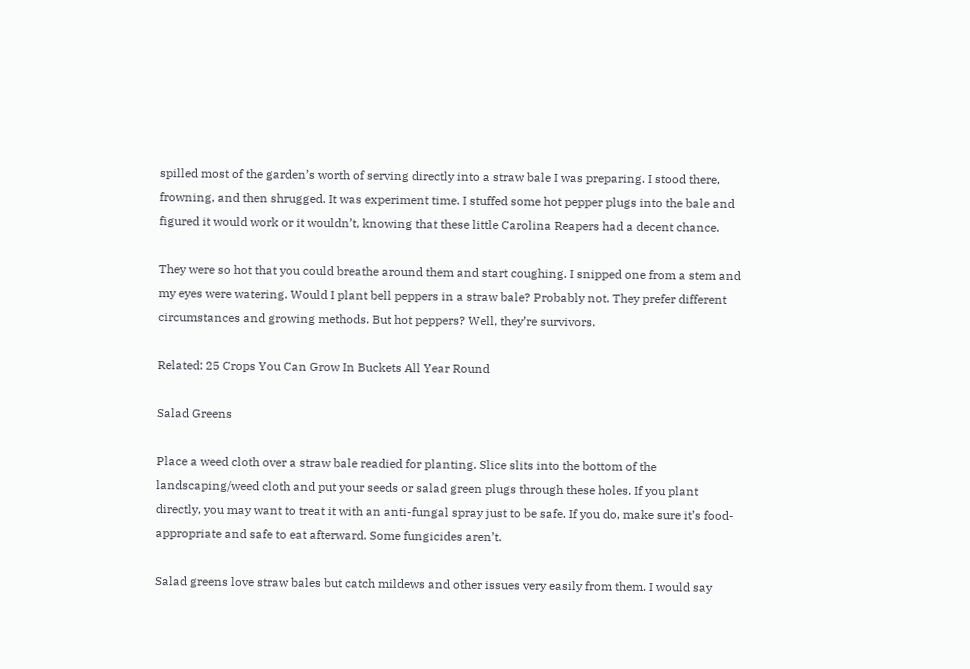spilled most of the garden’s worth of serving directly into a straw bale I was preparing. I stood there, frowning, and then shrugged. It was experiment time. I stuffed some hot pepper plugs into the bale and figured it would work or it wouldn’t, knowing that these little Carolina Reapers had a decent chance.

They were so hot that you could breathe around them and start coughing. I snipped one from a stem and my eyes were watering. Would I plant bell peppers in a straw bale? Probably not. They prefer different circumstances and growing methods. But hot peppers? Well, they’re survivors.

Related: 25 Crops You Can Grow In Buckets All Year Round

Salad Greens

Place a weed cloth over a straw bale readied for planting. Slice slits into the bottom of the landscaping/weed cloth and put your seeds or salad green plugs through these holes. If you plant directly, you may want to treat it with an anti-fungal spray just to be safe. If you do, make sure it’s food-appropriate and safe to eat afterward. Some fungicides aren’t.

Salad greens love straw bales but catch mildews and other issues very easily from them. I would say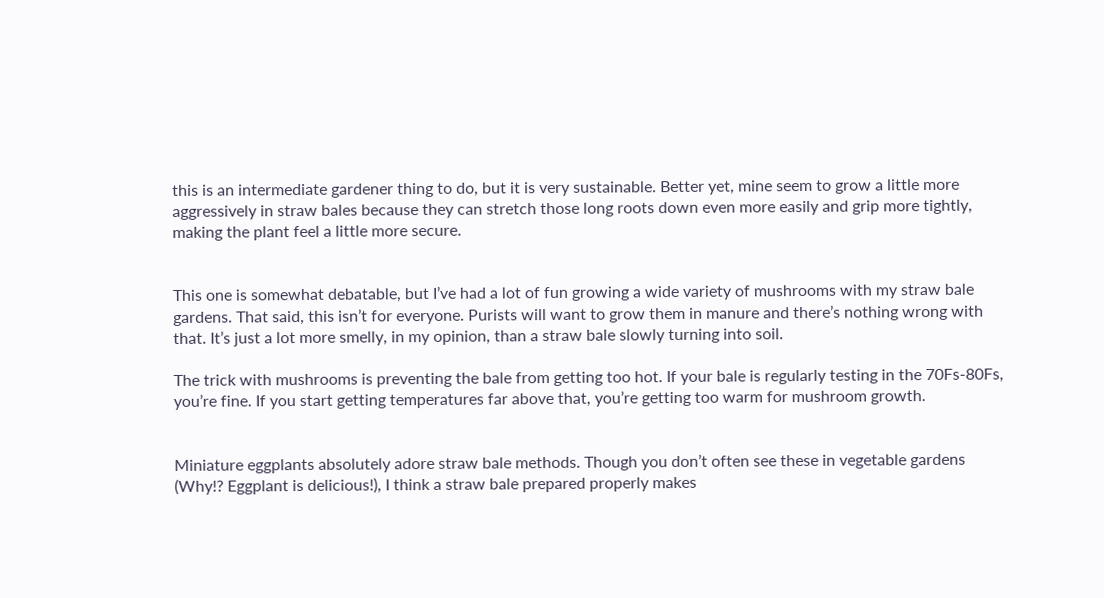this is an intermediate gardener thing to do, but it is very sustainable. Better yet, mine seem to grow a little more aggressively in straw bales because they can stretch those long roots down even more easily and grip more tightly, making the plant feel a little more secure.


This one is somewhat debatable, but I’ve had a lot of fun growing a wide variety of mushrooms with my straw bale gardens. That said, this isn’t for everyone. Purists will want to grow them in manure and there’s nothing wrong with that. It’s just a lot more smelly, in my opinion, than a straw bale slowly turning into soil.

The trick with mushrooms is preventing the bale from getting too hot. If your bale is regularly testing in the 70Fs-80Fs, you’re fine. If you start getting temperatures far above that, you’re getting too warm for mushroom growth.


Miniature eggplants absolutely adore straw bale methods. Though you don’t often see these in vegetable gardens (Why!? Eggplant is delicious!), I think a straw bale prepared properly makes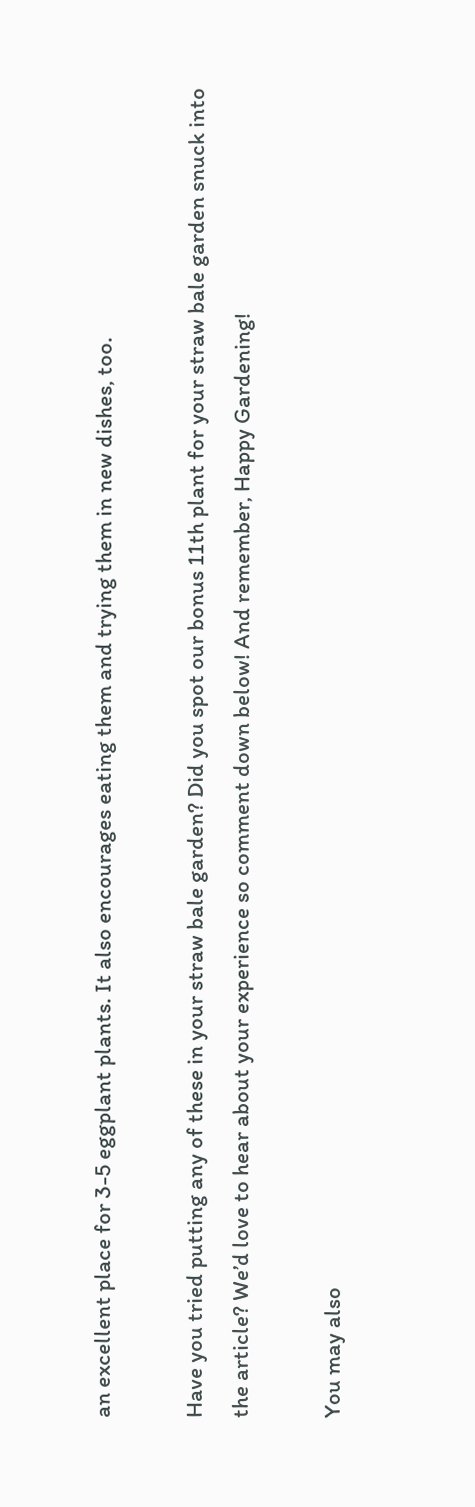an excellent place for 3-5 eggplant plants. It also encourages eating them and trying them in new dishes, too.

Have you tried putting any of these in your straw bale garden? Did you spot our bonus 11th plant for your straw bale garden snuck into the article? We’d love to hear about your experience so comment down below! And remember, Happy Gardening!

You may also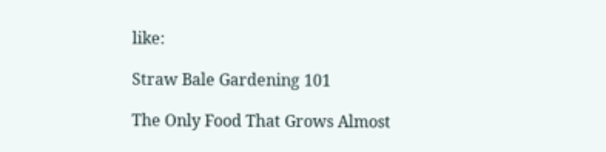like:

Straw Bale Gardening 101

The Only Food That Grows Almost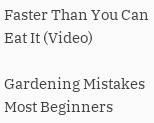Faster Than You Can Eat It (Video)

Gardening Mistakes Most Beginners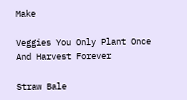Make

Veggies You Only Plant Once And Harvest Forever

Straw Bale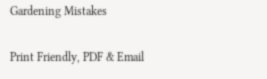Gardening Mistakes

Print Friendly, PDF & Email